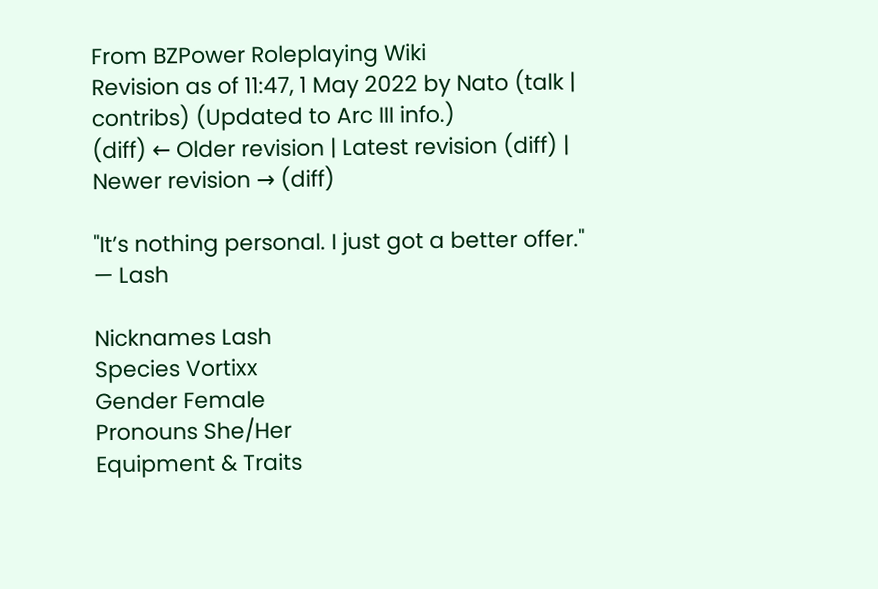From BZPower Roleplaying Wiki
Revision as of 11:47, 1 May 2022 by Nato (talk | contribs) (Updated to Arc III info.)
(diff) ← Older revision | Latest revision (diff) | Newer revision → (diff)

"It’s nothing personal. I just got a better offer."
— Lash

Nicknames Lash
Species Vortixx
Gender Female
Pronouns She/Her
Equipment & Traits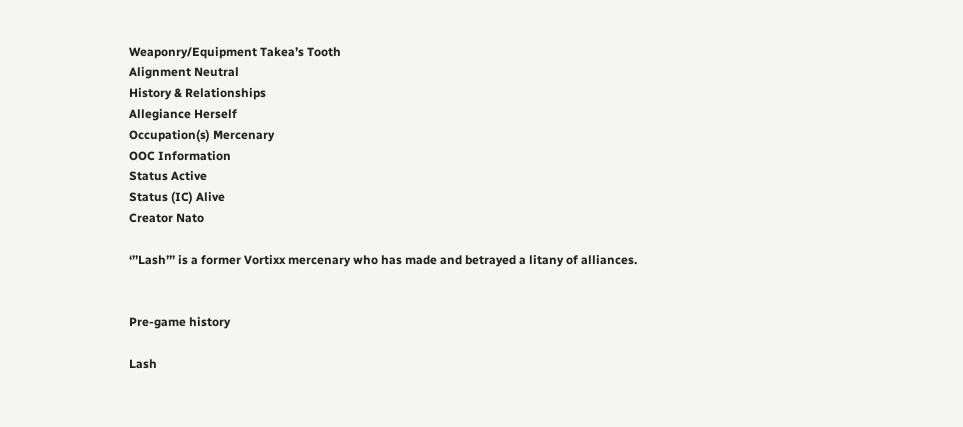Weaponry/Equipment Takea’s Tooth
Alignment Neutral
History & Relationships
Allegiance Herself
Occupation(s) Mercenary
OOC Information
Status Active
Status (IC) Alive
Creator Nato

‘’’Lash’’’ is a former Vortixx mercenary who has made and betrayed a litany of alliances.


Pre-game history

Lash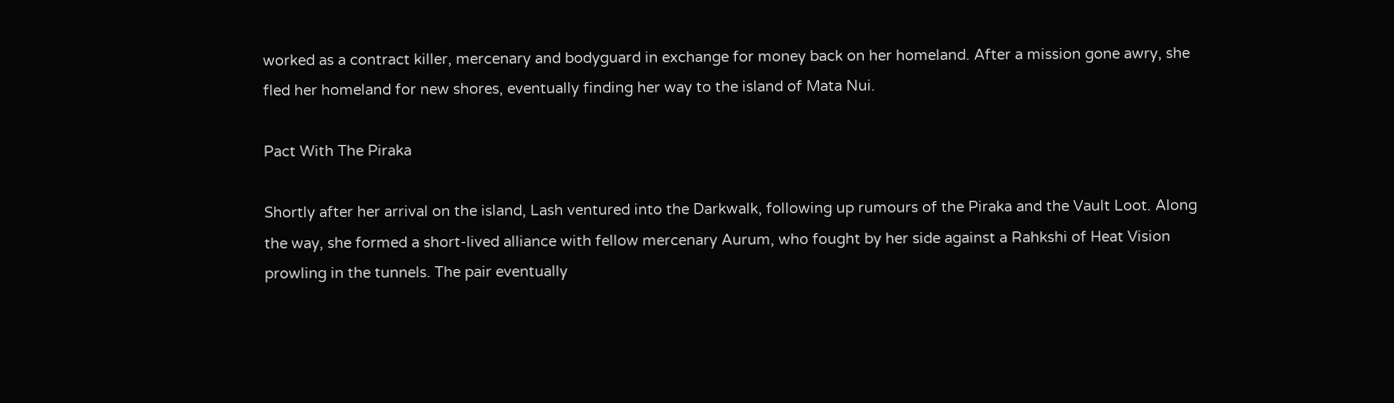worked as a contract killer, mercenary and bodyguard in exchange for money back on her homeland. After a mission gone awry, she fled her homeland for new shores, eventually finding her way to the island of Mata Nui.

Pact With The Piraka

Shortly after her arrival on the island, Lash ventured into the Darkwalk, following up rumours of the Piraka and the Vault Loot. Along the way, she formed a short-lived alliance with fellow mercenary Aurum, who fought by her side against a Rahkshi of Heat Vision prowling in the tunnels. The pair eventually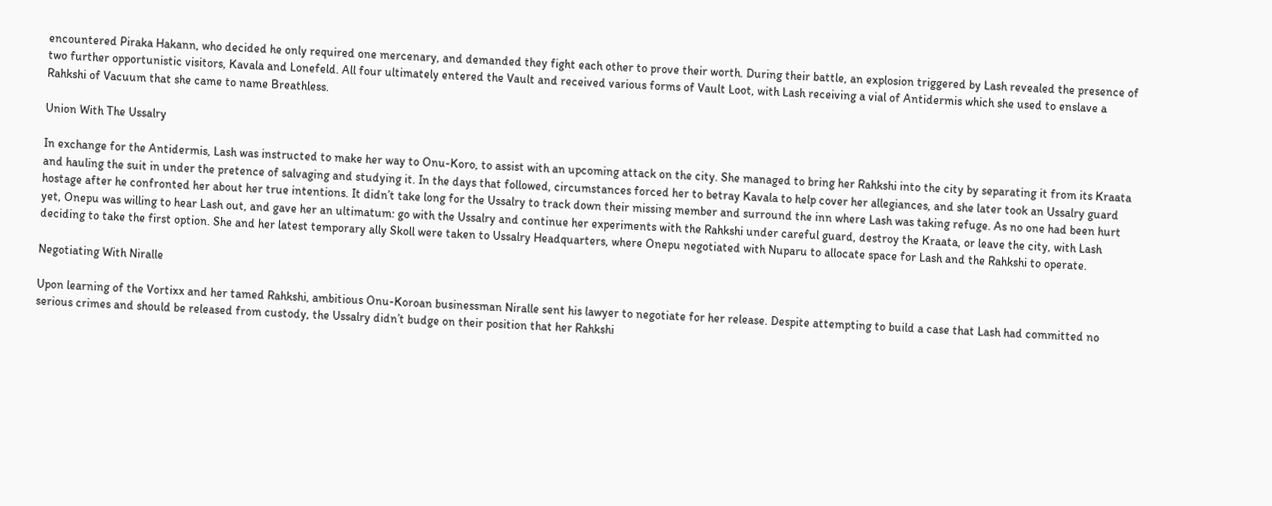encountered Piraka Hakann, who decided he only required one mercenary, and demanded they fight each other to prove their worth. During their battle, an explosion triggered by Lash revealed the presence of two further opportunistic visitors, Kavala and Lonefeld. All four ultimately entered the Vault and received various forms of Vault Loot, with Lash receiving a vial of Antidermis which she used to enslave a Rahkshi of Vacuum that she came to name Breathless.

Union With The Ussalry

In exchange for the Antidermis, Lash was instructed to make her way to Onu-Koro, to assist with an upcoming attack on the city. She managed to bring her Rahkshi into the city by separating it from its Kraata and hauling the suit in under the pretence of salvaging and studying it. In the days that followed, circumstances forced her to betray Kavala to help cover her allegiances, and she later took an Ussalry guard hostage after he confronted her about her true intentions. It didn’t take long for the Ussalry to track down their missing member and surround the inn where Lash was taking refuge. As no one had been hurt yet, Onepu was willing to hear Lash out, and gave her an ultimatum: go with the Ussalry and continue her experiments with the Rahkshi under careful guard, destroy the Kraata, or leave the city, with Lash deciding to take the first option. She and her latest temporary ally Skoll were taken to Ussalry Headquarters, where Onepu negotiated with Nuparu to allocate space for Lash and the Rahkshi to operate.

Negotiating With Niralle

Upon learning of the Vortixx and her tamed Rahkshi, ambitious Onu-Koroan businessman Niralle sent his lawyer to negotiate for her release. Despite attempting to build a case that Lash had committed no serious crimes and should be released from custody, the Ussalry didn’t budge on their position that her Rahkshi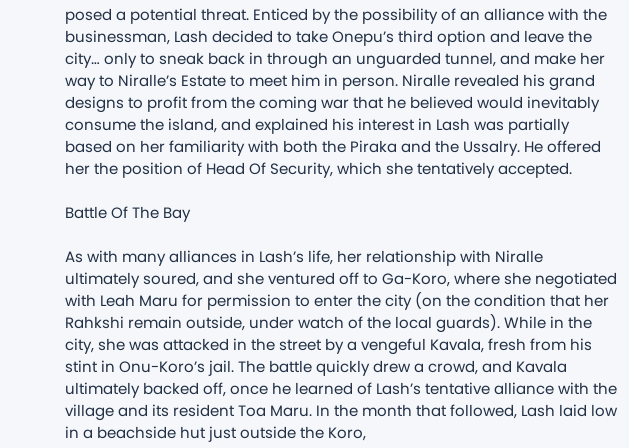posed a potential threat. Enticed by the possibility of an alliance with the businessman, Lash decided to take Onepu’s third option and leave the city… only to sneak back in through an unguarded tunnel, and make her way to Niralle’s Estate to meet him in person. Niralle revealed his grand designs to profit from the coming war that he believed would inevitably consume the island, and explained his interest in Lash was partially based on her familiarity with both the Piraka and the Ussalry. He offered her the position of Head Of Security, which she tentatively accepted.

Battle Of The Bay

As with many alliances in Lash’s life, her relationship with Niralle ultimately soured, and she ventured off to Ga-Koro, where she negotiated with Leah Maru for permission to enter the city (on the condition that her Rahkshi remain outside, under watch of the local guards). While in the city, she was attacked in the street by a vengeful Kavala, fresh from his stint in Onu-Koro’s jail. The battle quickly drew a crowd, and Kavala ultimately backed off, once he learned of Lash’s tentative alliance with the village and its resident Toa Maru. In the month that followed, Lash laid low in a beachside hut just outside the Koro,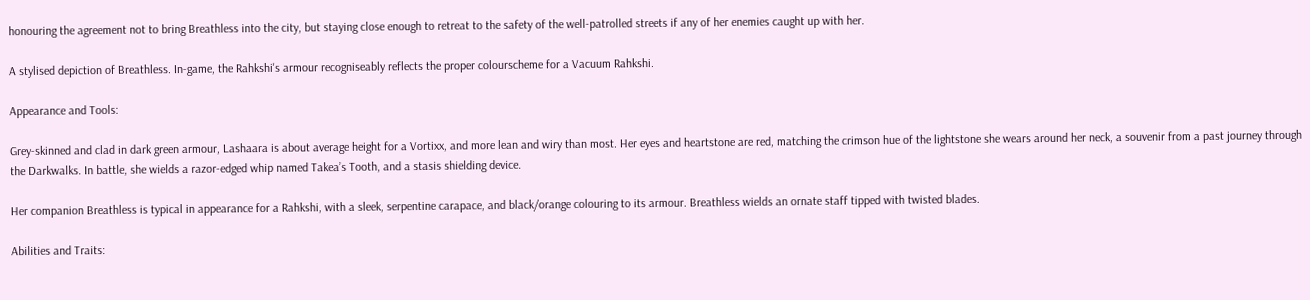honouring the agreement not to bring Breathless into the city, but staying close enough to retreat to the safety of the well-patrolled streets if any of her enemies caught up with her.

A stylised depiction of Breathless. In-game, the Rahkshi's armour recogniseably reflects the proper colourscheme for a Vacuum Rahkshi.

Appearance and Tools:

Grey-skinned and clad in dark green armour, Lashaara is about average height for a Vortixx, and more lean and wiry than most. Her eyes and heartstone are red, matching the crimson hue of the lightstone she wears around her neck, a souvenir from a past journey through the Darkwalks. In battle, she wields a razor-edged whip named Takea’s Tooth, and a stasis shielding device.

Her companion Breathless is typical in appearance for a Rahkshi, with a sleek, serpentine carapace, and black/orange colouring to its armour. Breathless wields an ornate staff tipped with twisted blades.

Abilities and Traits: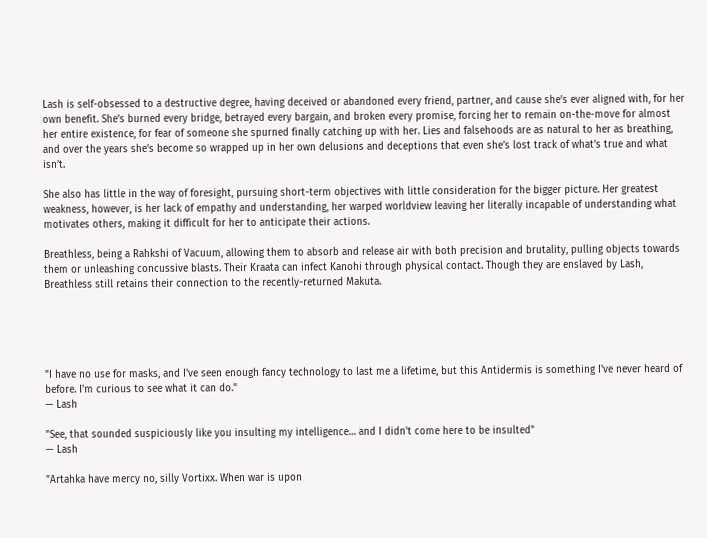Lash is self-obsessed to a destructive degree, having deceived or abandoned every friend, partner, and cause she’s ever aligned with, for her own benefit. She’s burned every bridge, betrayed every bargain, and broken every promise, forcing her to remain on-the-move for almost her entire existence, for fear of someone she spurned finally catching up with her. Lies and falsehoods are as natural to her as breathing, and over the years she’s become so wrapped up in her own delusions and deceptions that even she’s lost track of what’s true and what isn’t.

She also has little in the way of foresight, pursuing short-term objectives with little consideration for the bigger picture. Her greatest weakness, however, is her lack of empathy and understanding, her warped worldview leaving her literally incapable of understanding what motivates others, making it difficult for her to anticipate their actions.

Breathless, being a Rahkshi of Vacuum, allowing them to absorb and release air with both precision and brutality, pulling objects towards them or unleashing concussive blasts. Their Kraata can infect Kanohi through physical contact. Though they are enslaved by Lash, Breathless still retains their connection to the recently-returned Makuta.





"I have no use for masks, and I've seen enough fancy technology to last me a lifetime, but this Antidermis is something I've never heard of before. I'm curious to see what it can do."
— Lash

"See, that sounded suspiciously like you insulting my intelligence… and I didn't come here to be insulted"
— Lash

"Artahka have mercy no, silly Vortixx. When war is upon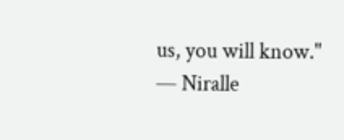us, you will know."
— Niralle